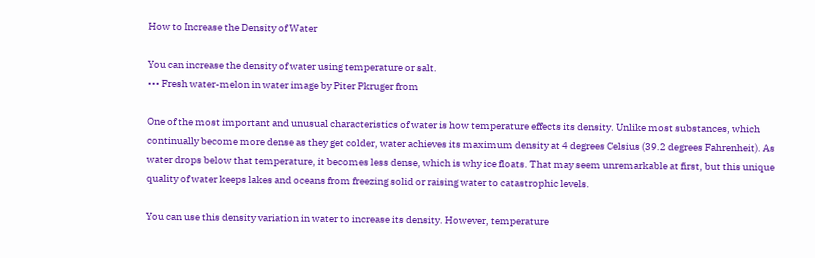How to Increase the Density of Water

You can increase the density of water using temperature or salt.
••• Fresh water-melon in water image by Piter Pkruger from

One of the most important and unusual characteristics of water is how temperature effects its density. Unlike most substances, which continually become more dense as they get colder, water achieves its maximum density at 4 degrees Celsius (39.2 degrees Fahrenheit). As water drops below that temperature, it becomes less dense, which is why ice floats. That may seem unremarkable at first, but this unique quality of water keeps lakes and oceans from freezing solid or raising water to catastrophic levels.

You can use this density variation in water to increase its density. However, temperature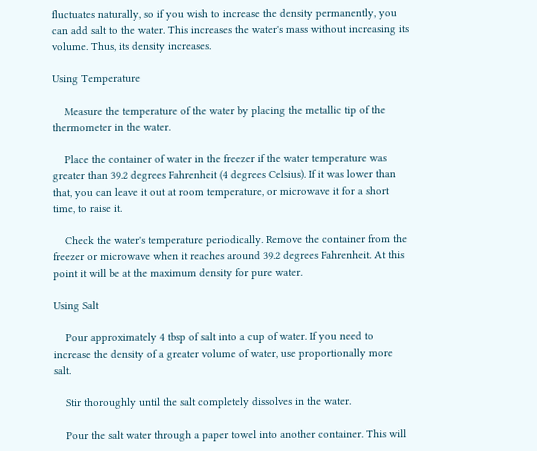fluctuates naturally, so if you wish to increase the density permanently, you can add salt to the water. This increases the water's mass without increasing its volume. Thus, its density increases.

Using Temperature

    Measure the temperature of the water by placing the metallic tip of the thermometer in the water.

    Place the container of water in the freezer if the water temperature was greater than 39.2 degrees Fahrenheit (4 degrees Celsius). If it was lower than that, you can leave it out at room temperature, or microwave it for a short time, to raise it.

    Check the water's temperature periodically. Remove the container from the freezer or microwave when it reaches around 39.2 degrees Fahrenheit. At this point it will be at the maximum density for pure water.

Using Salt

    Pour approximately 4 tbsp of salt into a cup of water. If you need to increase the density of a greater volume of water, use proportionally more salt.

    Stir thoroughly until the salt completely dissolves in the water.

    Pour the salt water through a paper towel into another container. This will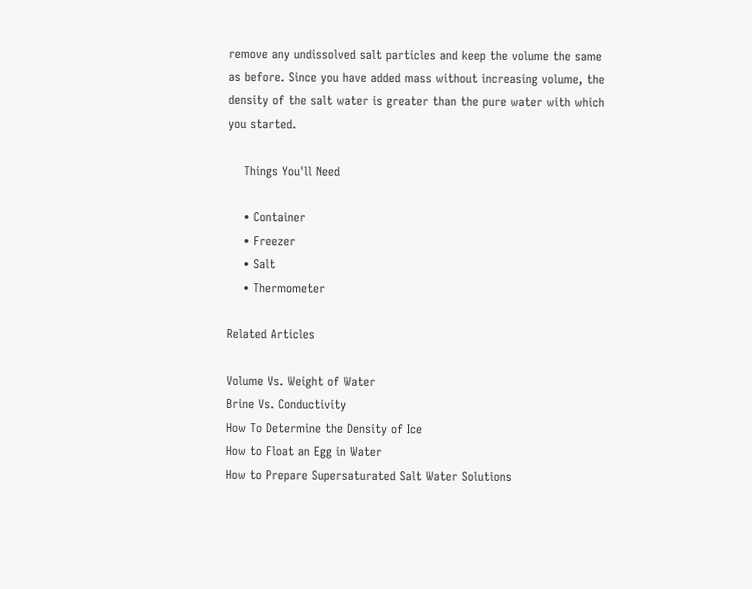remove any undissolved salt particles and keep the volume the same as before. Since you have added mass without increasing volume, the density of the salt water is greater than the pure water with which you started.

    Things You'll Need

    • Container
    • Freezer
    • Salt
    • Thermometer

Related Articles

Volume Vs. Weight of Water
Brine Vs. Conductivity
How To Determine the Density of Ice
How to Float an Egg in Water
How to Prepare Supersaturated Salt Water Solutions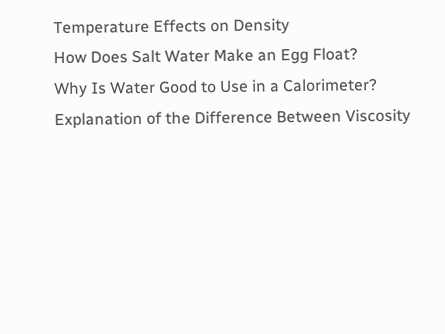Temperature Effects on Density
How Does Salt Water Make an Egg Float?
Why Is Water Good to Use in a Calorimeter?
Explanation of the Difference Between Viscosity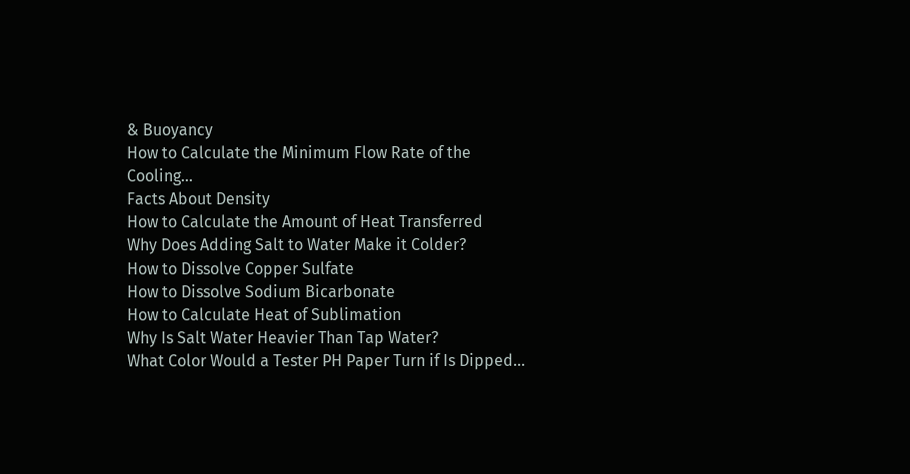& Buoyancy
How to Calculate the Minimum Flow Rate of the Cooling...
Facts About Density
How to Calculate the Amount of Heat Transferred
Why Does Adding Salt to Water Make it Colder?
How to Dissolve Copper Sulfate
How to Dissolve Sodium Bicarbonate
How to Calculate Heat of Sublimation
Why Is Salt Water Heavier Than Tap Water?
What Color Would a Tester PH Paper Turn if Is Dipped...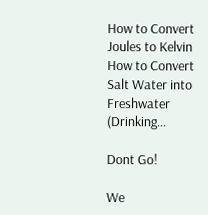How to Convert Joules to Kelvin
How to Convert Salt Water into Freshwater (Drinking...

Dont Go!

We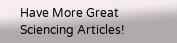Have More Great Sciencing Articles!